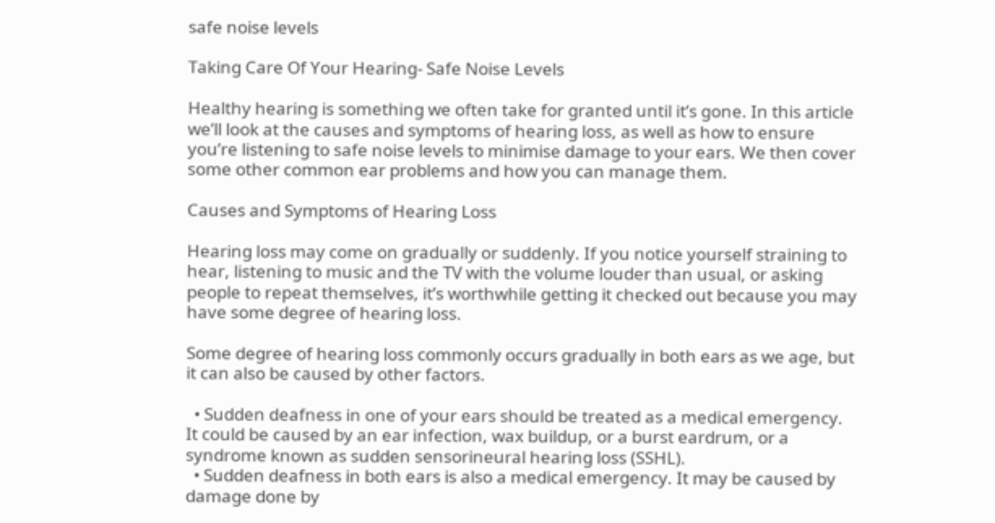safe noise levels

Taking Care Of Your Hearing- Safe Noise Levels

Healthy hearing is something we often take for granted until it’s gone. In this article we’ll look at the causes and symptoms of hearing loss, as well as how to ensure you’re listening to safe noise levels to minimise damage to your ears. We then cover some other common ear problems and how you can manage them.

Causes and Symptoms of Hearing Loss

Hearing loss may come on gradually or suddenly. If you notice yourself straining to hear, listening to music and the TV with the volume louder than usual, or asking people to repeat themselves, it’s worthwhile getting it checked out because you may have some degree of hearing loss.

Some degree of hearing loss commonly occurs gradually in both ears as we age, but it can also be caused by other factors.

  • Sudden deafness in one of your ears should be treated as a medical emergency. It could be caused by an ear infection, wax buildup, or a burst eardrum, or a syndrome known as sudden sensorineural hearing loss (SSHL).
  • Sudden deafness in both ears is also a medical emergency. It may be caused by damage done by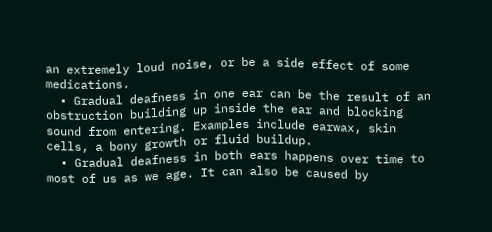an extremely loud noise, or be a side effect of some medications.
  • Gradual deafness in one ear can be the result of an obstruction building up inside the ear and blocking sound from entering. Examples include earwax, skin cells, a bony growth or fluid buildup.
  • Gradual deafness in both ears happens over time to most of us as we age. It can also be caused by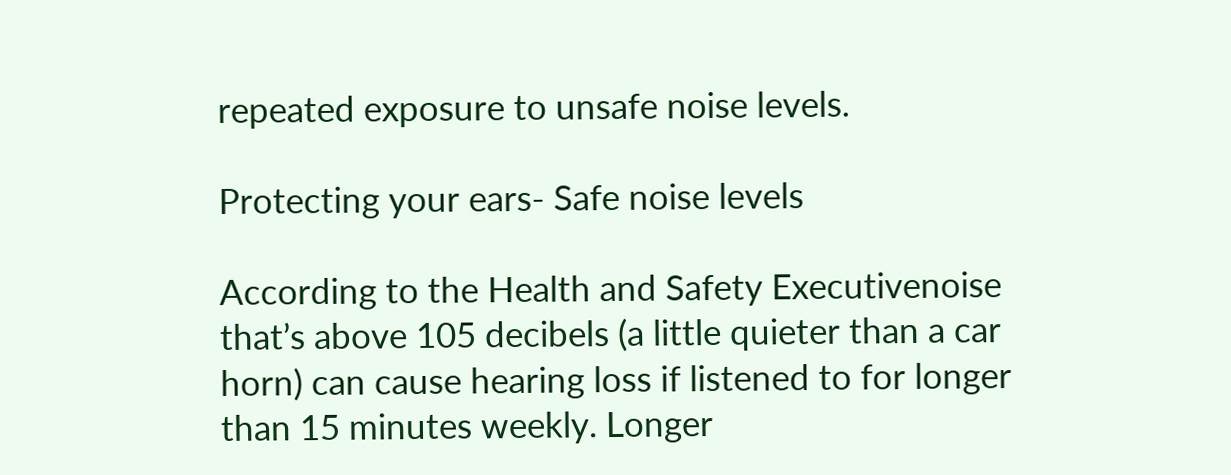repeated exposure to unsafe noise levels.

Protecting your ears- Safe noise levels

According to the Health and Safety Executivenoise that’s above 105 decibels (a little quieter than a car horn) can cause hearing loss if listened to for longer than 15 minutes weekly. Longer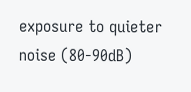exposure to quieter noise (80-90dB)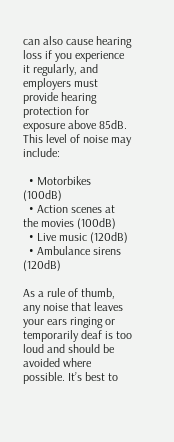can also cause hearing loss if you experience it regularly, and employers must provide hearing protection for exposure above 85dB. This level of noise may include:

  • Motorbikes (100dB)
  • Action scenes at the movies (100dB)
  • Live music (120dB)
  • Ambulance sirens (120dB)

As a rule of thumb, any noise that leaves your ears ringing or temporarily deaf is too loud and should be avoided where possible. It’s best to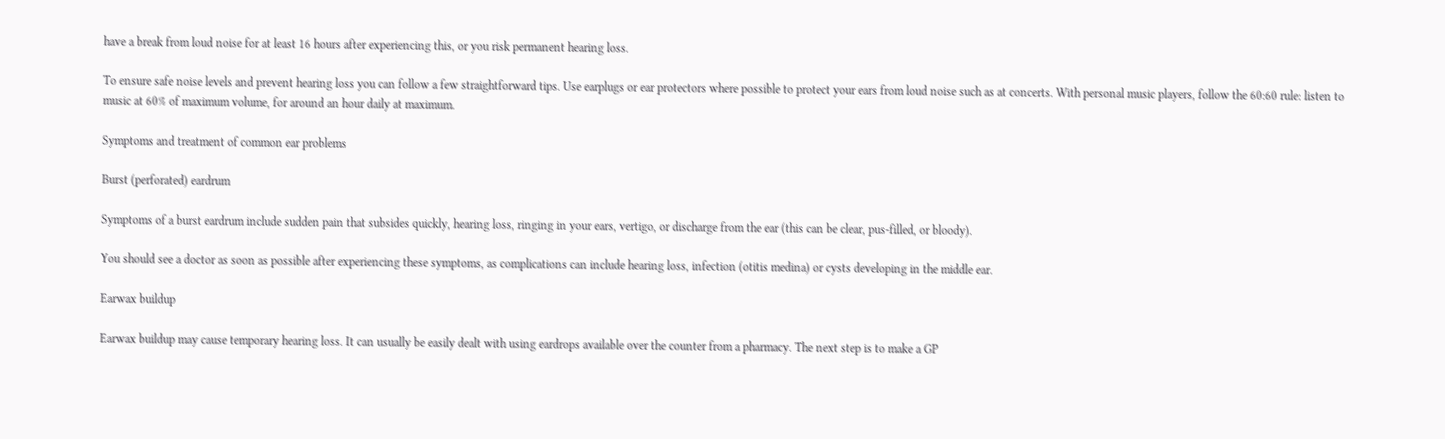have a break from loud noise for at least 16 hours after experiencing this, or you risk permanent hearing loss.

To ensure safe noise levels and prevent hearing loss you can follow a few straightforward tips. Use earplugs or ear protectors where possible to protect your ears from loud noise such as at concerts. With personal music players, follow the 60:60 rule: listen to music at 60% of maximum volume, for around an hour daily at maximum.

Symptoms and treatment of common ear problems

Burst (perforated) eardrum

Symptoms of a burst eardrum include sudden pain that subsides quickly, hearing loss, ringing in your ears, vertigo, or discharge from the ear (this can be clear, pus-filled, or bloody).

You should see a doctor as soon as possible after experiencing these symptoms, as complications can include hearing loss, infection (otitis medina) or cysts developing in the middle ear.

Earwax buildup

Earwax buildup may cause temporary hearing loss. It can usually be easily dealt with using eardrops available over the counter from a pharmacy. The next step is to make a GP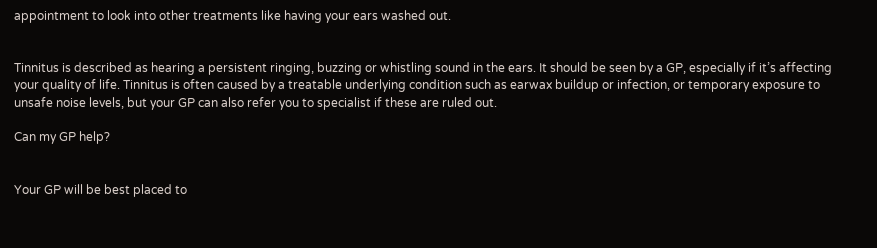appointment to look into other treatments like having your ears washed out.


Tinnitus is described as hearing a persistent ringing, buzzing or whistling sound in the ears. It should be seen by a GP, especially if it’s affecting your quality of life. Tinnitus is often caused by a treatable underlying condition such as earwax buildup or infection, or temporary exposure to unsafe noise levels, but your GP can also refer you to specialist if these are ruled out.

Can my GP help?


Your GP will be best placed to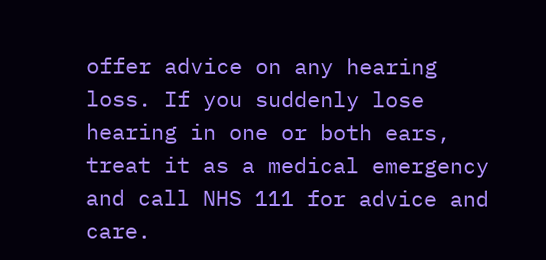offer advice on any hearing loss. If you suddenly lose hearing in one or both ears, treat it as a medical emergency and call NHS 111 for advice and care.